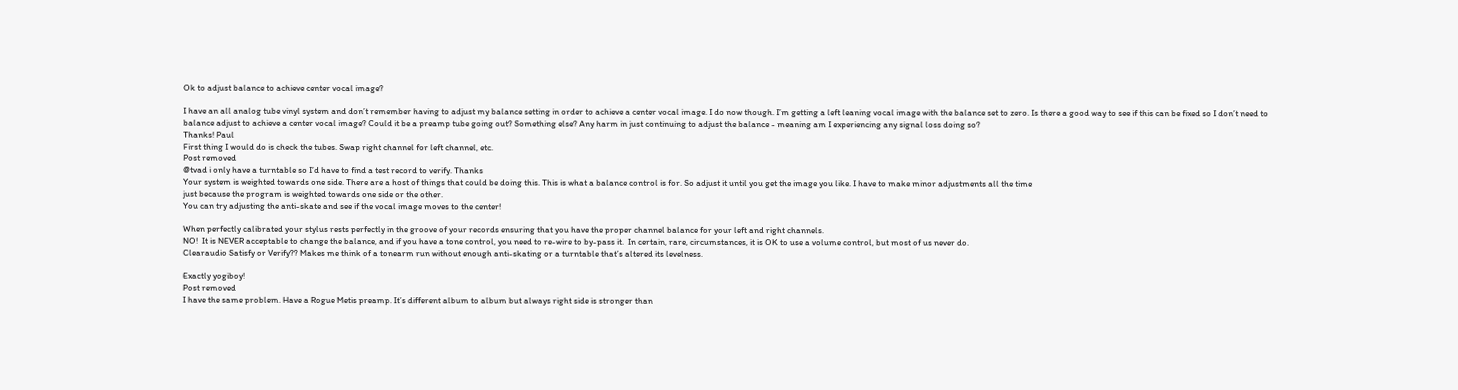Ok to adjust balance to achieve center vocal image?

I have an all analog tube vinyl system and don’t remember having to adjust my balance setting in order to achieve a center vocal image. I do now though. I’m getting a left leaning vocal image with the balance set to zero. Is there a good way to see if this can be fixed so I don’t need to balance adjust to achieve a center vocal image? Could it be a preamp tube going out? Something else? Any harm in just continuing to adjust the balance - meaning am I experiencing any signal loss doing so?
Thanks! Paul
First thing I would do is check the tubes. Swap right channel for left channel, etc.
Post removed
@tvad i only have a turntable so I’d have to find a test record to verify. Thanks
Your system is weighted towards one side. There are a host of things that could be doing this. This is what a balance control is for. So adjust it until you get the image you like. I have to make minor adjustments all the time
just because the program is weighted towards one side or the other.
You can try adjusting the anti-skate and see if the vocal image moves to the center!

When perfectly calibrated your stylus rests perfectly in the groove of your records ensuring that you have the proper channel balance for your left and right channels.
NO!  It is NEVER acceptable to change the balance, and if you have a tone control, you need to re-wire to by-pass it.  In certain, rare, circumstances, it is OK to use a volume control, but most of us never do.
Clearaudio Satisfy or Verify?? Makes me think of a tonearm run without enough anti-skating or a turntable that’s altered its levelness.

Exactly yogiboy!
Post removed
I have the same problem. Have a Rogue Metis preamp. It’s different album to album but always right side is stronger than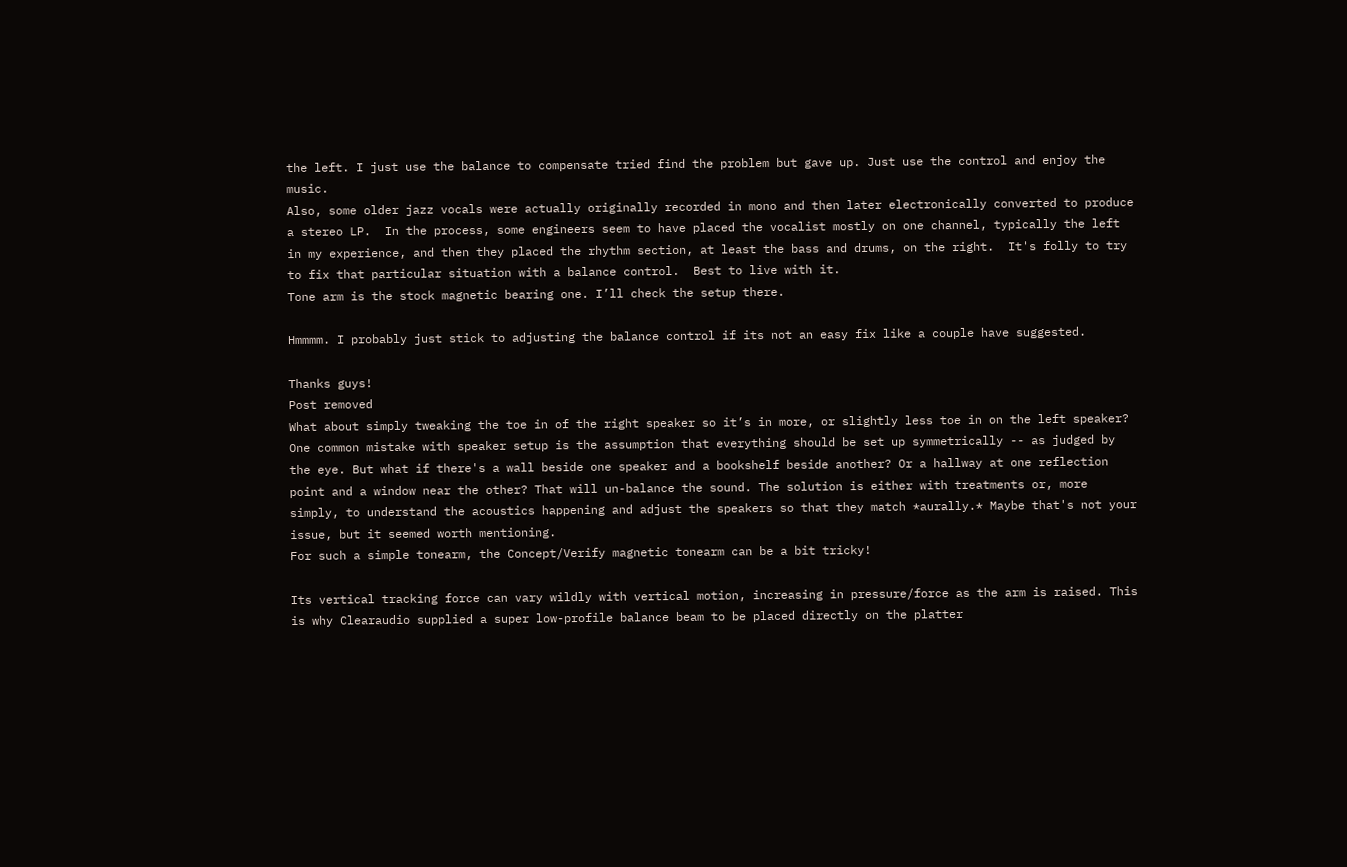the left. I just use the balance to compensate tried find the problem but gave up. Just use the control and enjoy the music.
Also, some older jazz vocals were actually originally recorded in mono and then later electronically converted to produce a stereo LP.  In the process, some engineers seem to have placed the vocalist mostly on one channel, typically the left in my experience, and then they placed the rhythm section, at least the bass and drums, on the right.  It's folly to try to fix that particular situation with a balance control.  Best to live with it.
Tone arm is the stock magnetic bearing one. I’ll check the setup there.

Hmmmm. I probably just stick to adjusting the balance control if its not an easy fix like a couple have suggested.

Thanks guys!
Post removed
What about simply tweaking the toe in of the right speaker so it’s in more, or slightly less toe in on the left speaker?
One common mistake with speaker setup is the assumption that everything should be set up symmetrically -- as judged by the eye. But what if there's a wall beside one speaker and a bookshelf beside another? Or a hallway at one reflection point and a window near the other? That will un-balance the sound. The solution is either with treatments or, more simply, to understand the acoustics happening and adjust the speakers so that they match *aurally.* Maybe that's not your issue, but it seemed worth mentioning.
For such a simple tonearm, the Concept/Verify magnetic tonearm can be a bit tricky!

Its vertical tracking force can vary wildly with vertical motion, increasing in pressure/force as the arm is raised. This is why Clearaudio supplied a super low-profile balance beam to be placed directly on the platter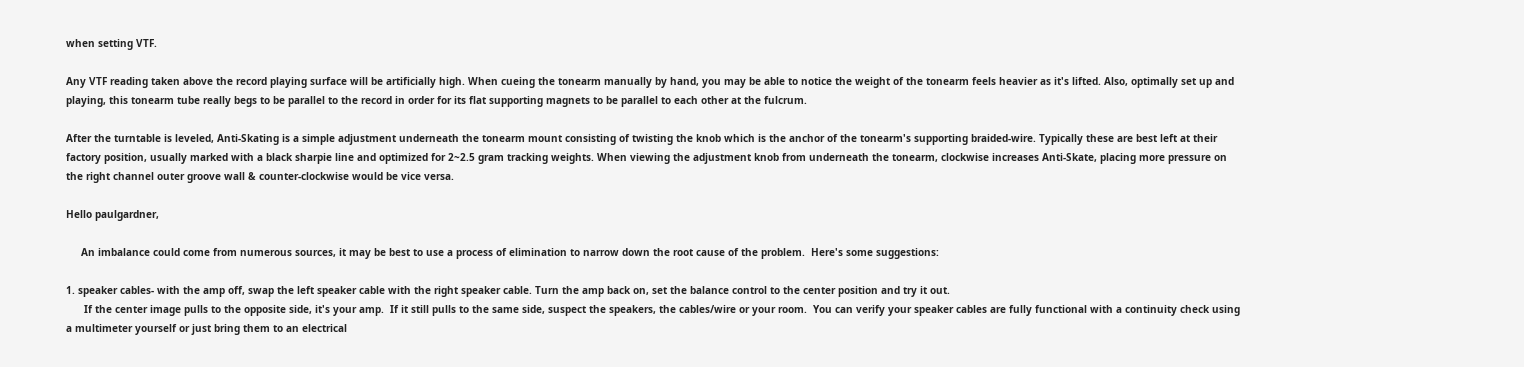when setting VTF.

Any VTF reading taken above the record playing surface will be artificially high. When cueing the tonearm manually by hand, you may be able to notice the weight of the tonearm feels heavier as it's lifted. Also, optimally set up and playing, this tonearm tube really begs to be parallel to the record in order for its flat supporting magnets to be parallel to each other at the fulcrum.

After the turntable is leveled, Anti-Skating is a simple adjustment underneath the tonearm mount consisting of twisting the knob which is the anchor of the tonearm's supporting braided-wire. Typically these are best left at their factory position, usually marked with a black sharpie line and optimized for 2~2.5 gram tracking weights. When viewing the adjustment knob from underneath the tonearm, clockwise increases Anti-Skate, placing more pressure on the right channel outer groove wall & counter-clockwise would be vice versa.

Hello paulgardner,

     An imbalance could come from numerous sources, it may be best to use a process of elimination to narrow down the root cause of the problem.  Here's some suggestions:

1. speaker cables- with the amp off, swap the left speaker cable with the right speaker cable. Turn the amp back on, set the balance control to the center position and try it out.
      If the center image pulls to the opposite side, it's your amp.  If it still pulls to the same side, suspect the speakers, the cables/wire or your room.  You can verify your speaker cables are fully functional with a continuity check using a multimeter yourself or just bring them to an electrical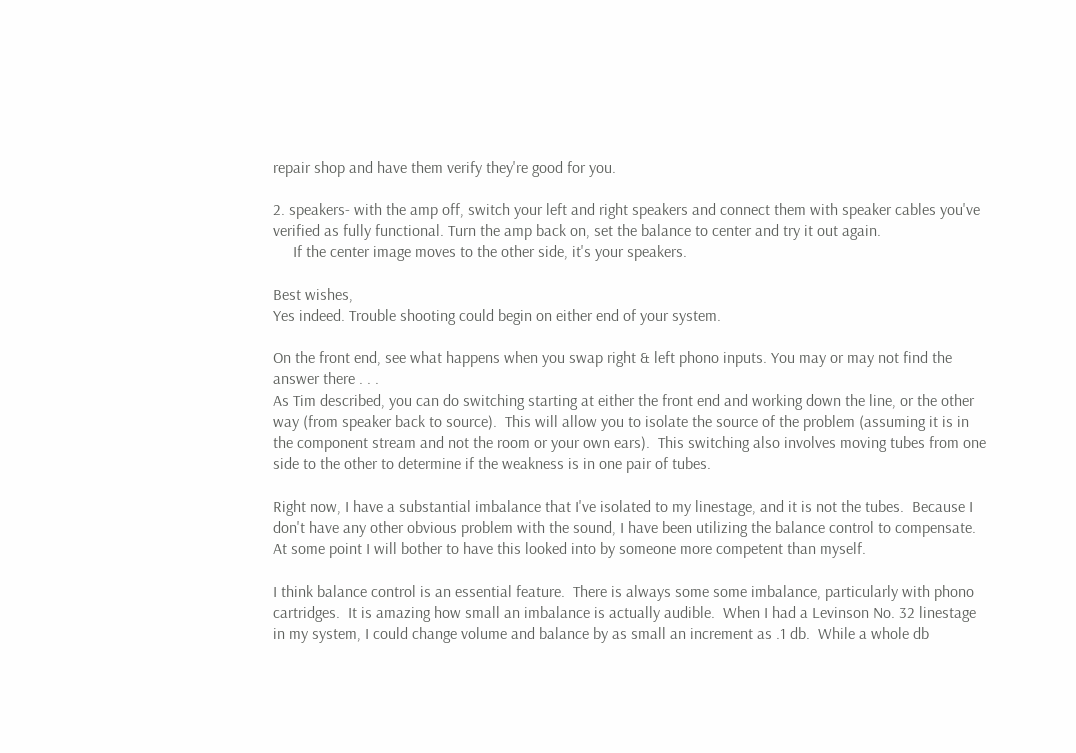repair shop and have them verify they're good for you.

2. speakers- with the amp off, switch your left and right speakers and connect them with speaker cables you've verified as fully functional. Turn the amp back on, set the balance to center and try it out again.
     If the center image moves to the other side, it's your speakers.

Best wishes,
Yes indeed. Trouble shooting could begin on either end of your system.

On the front end, see what happens when you swap right & left phono inputs. You may or may not find the answer there . . .
As Tim described, you can do switching starting at either the front end and working down the line, or the other way (from speaker back to source).  This will allow you to isolate the source of the problem (assuming it is in the component stream and not the room or your own ears).  This switching also involves moving tubes from one side to the other to determine if the weakness is in one pair of tubes.

Right now, I have a substantial imbalance that I've isolated to my linestage, and it is not the tubes.  Because I don't have any other obvious problem with the sound, I have been utilizing the balance control to compensate.  At some point I will bother to have this looked into by someone more competent than myself.

I think balance control is an essential feature.  There is always some some imbalance, particularly with phono cartridges.  It is amazing how small an imbalance is actually audible.  When I had a Levinson No. 32 linestage in my system, I could change volume and balance by as small an increment as .1 db.  While a whole db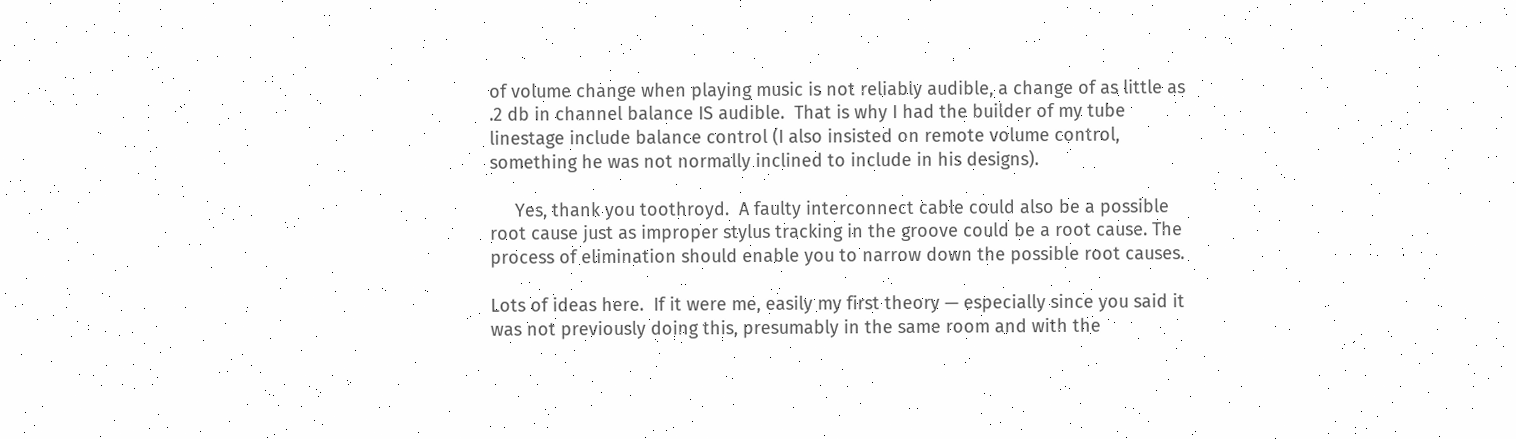of volume change when playing music is not reliably audible, a change of as little as .2 db in channel balance IS audible.  That is why I had the builder of my tube linestage include balance control (I also insisted on remote volume control, something he was not normally inclined to include in his designs).

     Yes, thank you toothroyd.  A faulty interconnect cable could also be a possible root cause just as improper stylus tracking in the groove could be a root cause. The process of elimination should enable you to narrow down the possible root causes.

Lots of ideas here.  If it were me, easily my first theory — especially since you said it was not previously doing this, presumably in the same room and with the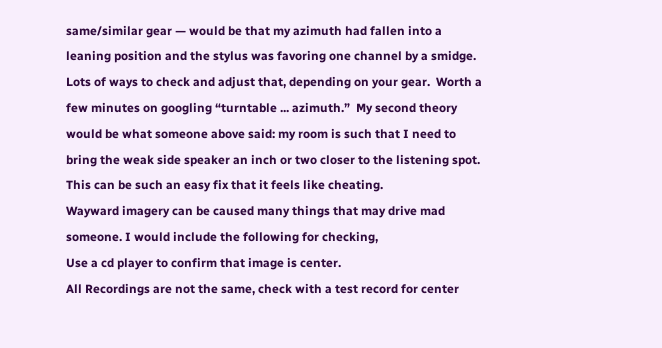same/similar gear — would be that my azimuth had fallen into a leaning position and the stylus was favoring one channel by a smidge.  Lots of ways to check and adjust that, depending on your gear.  Worth a few minutes on googling “turntable ... azimuth.”  My second theory would be what someone above said: my room is such that I need to bring the weak side speaker an inch or two closer to the listening spot.  This can be such an easy fix that it feels like cheating.
Wayward imagery can be caused many things that may drive mad someone. I would include the following for checking,
Use a cd player to confirm that image is center.
All Recordings are not the same, check with a test record for center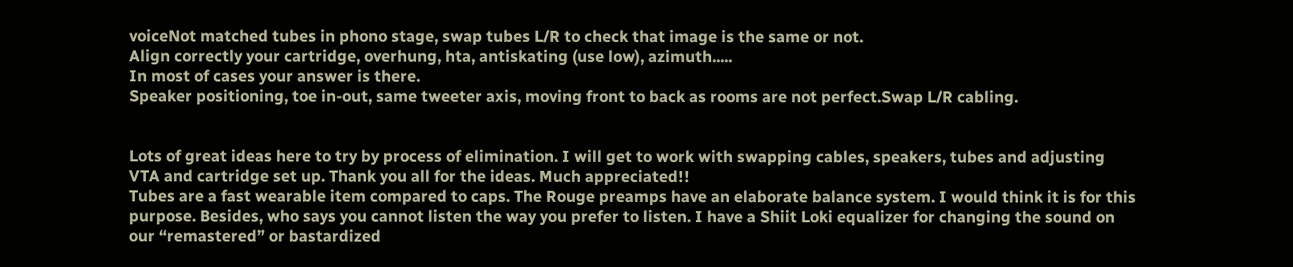voiceNot matched tubes in phono stage, swap tubes L/R to check that image is the same or not.
Align correctly your cartridge, overhung, hta, antiskating (use low), azimuth.....
In most of cases your answer is there.
Speaker positioning, toe in-out, same tweeter axis, moving front to back as rooms are not perfect.Swap L/R cabling.


Lots of great ideas here to try by process of elimination. I will get to work with swapping cables, speakers, tubes and adjusting VTA and cartridge set up. Thank you all for the ideas. Much appreciated!!
Tubes are a fast wearable item compared to caps. The Rouge preamps have an elaborate balance system. I would think it is for this purpose. Besides, who says you cannot listen the way you prefer to listen. I have a Shiit Loki equalizer for changing the sound on our “remastered” or bastardized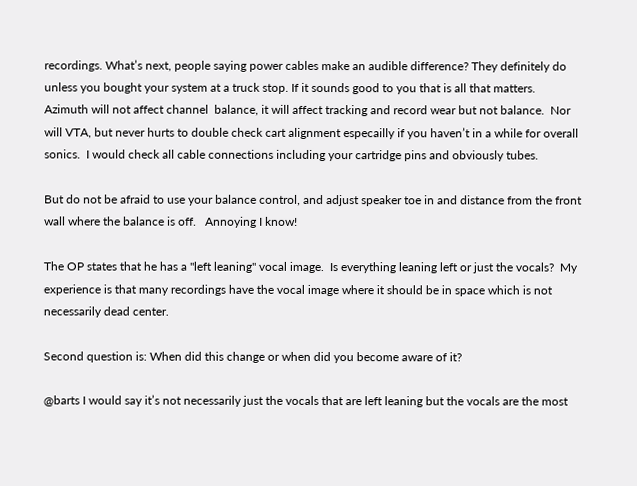recordings. What’s next, people saying power cables make an audible difference? They definitely do unless you bought your system at a truck stop. If it sounds good to you that is all that matters.
Azimuth will not affect channel  balance, it will affect tracking and record wear but not balance.  Nor will VTA, but never hurts to double check cart alignment especailly if you haven’t in a while for overall sonics.  I would check all cable connections including your cartridge pins and obviously tubes.

But do not be afraid to use your balance control, and adjust speaker toe in and distance from the front wall where the balance is off.   Annoying I know!

The OP states that he has a "left leaning" vocal image.  Is everything leaning left or just the vocals?  My experience is that many recordings have the vocal image where it should be in space which is not necessarily dead center.

Second question is: When did this change or when did you become aware of it?

@barts I would say it’s not necessarily just the vocals that are left leaning but the vocals are the most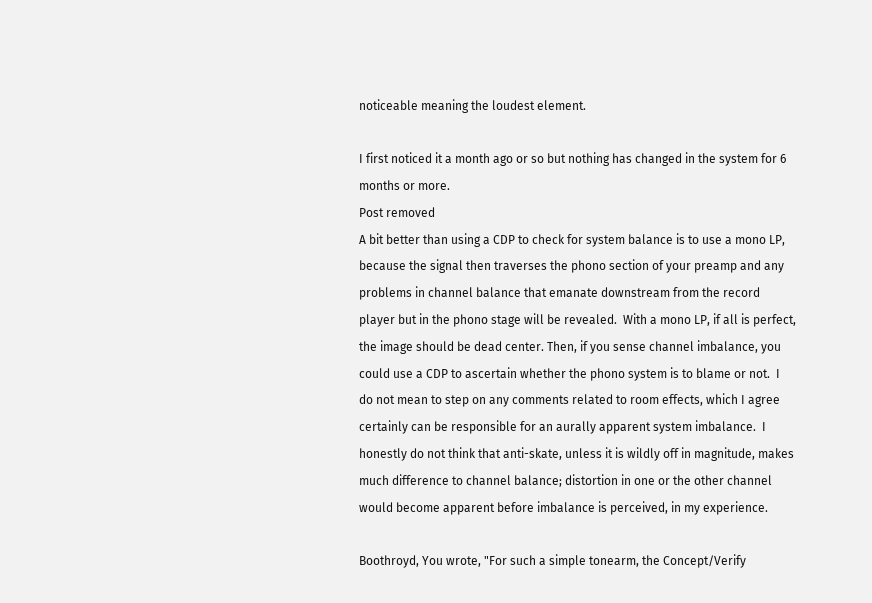noticeable meaning the loudest element.

I first noticed it a month ago or so but nothing has changed in the system for 6 months or more.
Post removed
A bit better than using a CDP to check for system balance is to use a mono LP, because the signal then traverses the phono section of your preamp and any problems in channel balance that emanate downstream from the record player but in the phono stage will be revealed.  With a mono LP, if all is perfect, the image should be dead center. Then, if you sense channel imbalance, you could use a CDP to ascertain whether the phono system is to blame or not.  I do not mean to step on any comments related to room effects, which I agree certainly can be responsible for an aurally apparent system imbalance.  I honestly do not think that anti-skate, unless it is wildly off in magnitude, makes much difference to channel balance; distortion in one or the other channel would become apparent before imbalance is perceived, in my experience.

Boothroyd, You wrote, "For such a simple tonearm, the Concept/Verify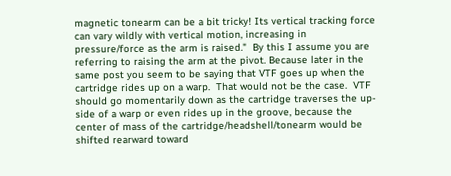magnetic tonearm can be a bit tricky! Its vertical tracking force can vary wildly with vertical motion, increasing in pressure/force as the arm is raised."  By this I assume you are referring to raising the arm at the pivot. Because later in the same post you seem to be saying that VTF goes up when the cartridge rides up on a warp.  That would not be the case.  VTF should go momentarily down as the cartridge traverses the up-side of a warp or even rides up in the groove, because the center of mass of the cartridge/headshell/tonearm would be shifted rearward toward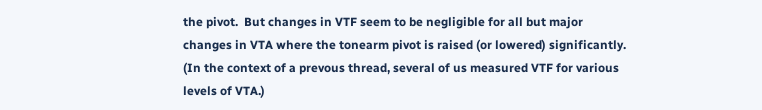the pivot.  But changes in VTF seem to be negligible for all but major changes in VTA where the tonearm pivot is raised (or lowered) significantly. (In the context of a prevous thread, several of us measured VTF for various levels of VTA.)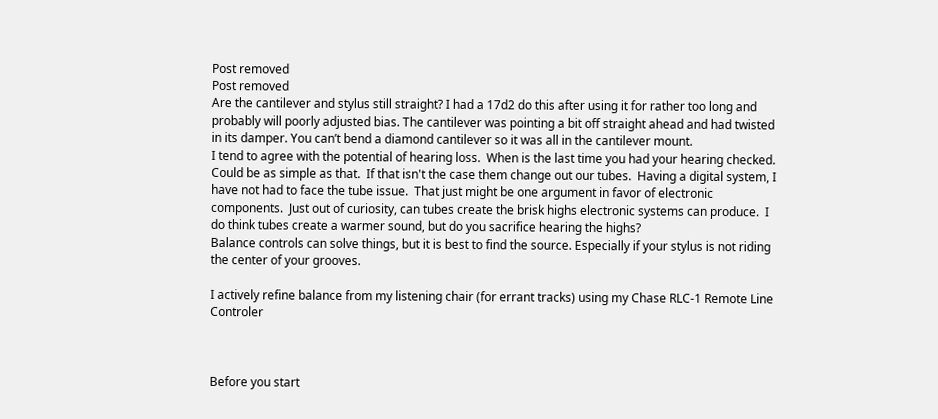Post removed
Post removed
Are the cantilever and stylus still straight? I had a 17d2 do this after using it for rather too long and probably will poorly adjusted bias. The cantilever was pointing a bit off straight ahead and had twisted in its damper. You can’t bend a diamond cantilever so it was all in the cantilever mount.
I tend to agree with the potential of hearing loss.  When is the last time you had your hearing checked.  Could be as simple as that.  If that isn't the case them change out our tubes.  Having a digital system, I have not had to face the tube issue.  That just might be one argument in favor of electronic components.  Just out of curiosity, can tubes create the brisk highs electronic systems can produce.  I do think tubes create a warmer sound, but do you sacrifice hearing the highs?
Balance controls can solve things, but it is best to find the source. Especially if your stylus is not riding the center of your grooves.

I actively refine balance from my listening chair (for errant tracks) using my Chase RLC-1 Remote Line Controler



Before you start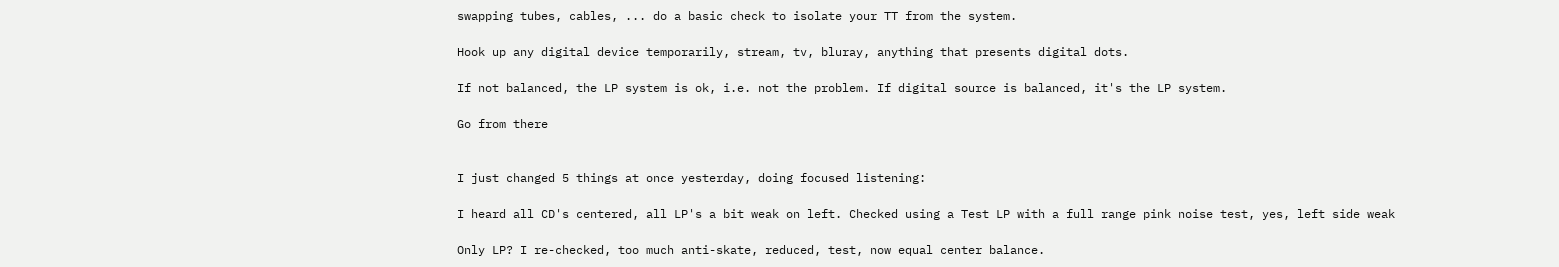swapping tubes, cables, ... do a basic check to isolate your TT from the system.

Hook up any digital device temporarily, stream, tv, bluray, anything that presents digital dots.

If not balanced, the LP system is ok, i.e. not the problem. If digital source is balanced, it's the LP system.

Go from there


I just changed 5 things at once yesterday, doing focused listening:

I heard all CD's centered, all LP's a bit weak on left. Checked using a Test LP with a full range pink noise test, yes, left side weak

Only LP? I re-checked, too much anti-skate, reduced, test, now equal center balance.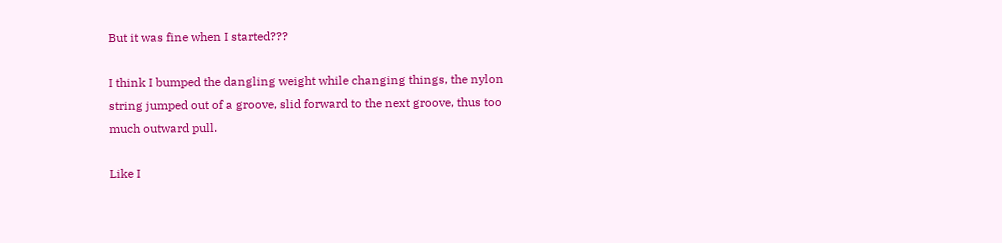But it was fine when I started???

I think I bumped the dangling weight while changing things, the nylon string jumped out of a groove, slid forward to the next groove, thus too much outward pull.

Like I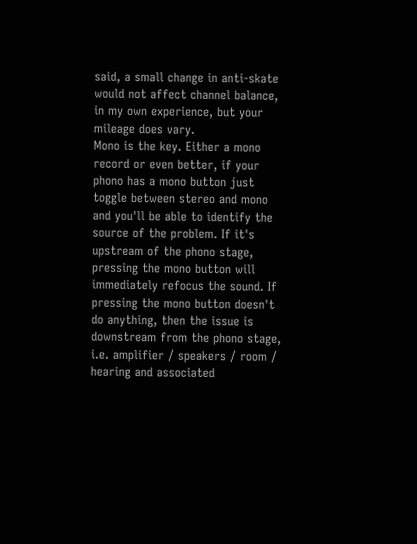said, a small change in anti-skate would not affect channel balance, in my own experience, but your mileage does vary.
Mono is the key. Either a mono record or even better, if your phono has a mono button just toggle between stereo and mono and you'll be able to identify the source of the problem. If it's upstream of the phono stage, pressing the mono button will immediately refocus the sound. If pressing the mono button doesn't do anything, then the issue is downstream from the phono stage, i.e. amplifier / speakers / room / hearing and associated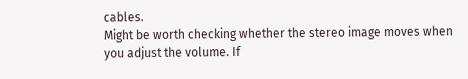cables.
Might be worth checking whether the stereo image moves when you adjust the volume. If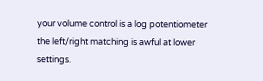your volume control is a log potentiometer the left/right matching is awful at lower settings.